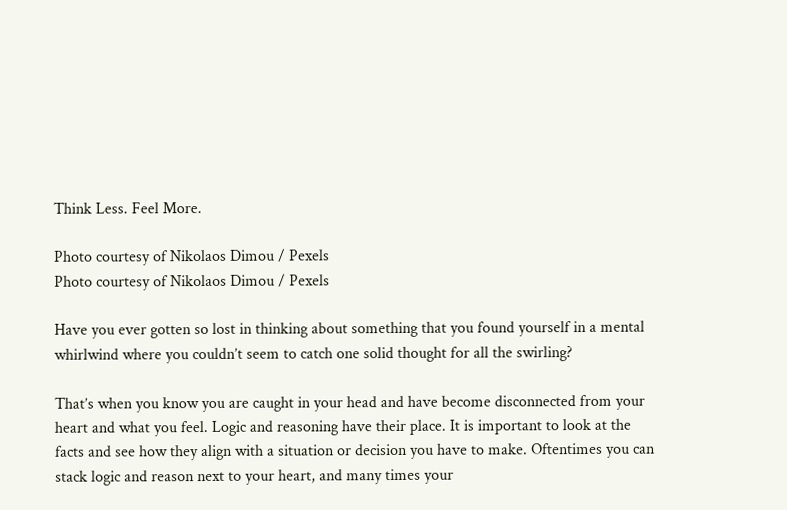Think Less. Feel More.

Photo courtesy of Nikolaos Dimou / Pexels
Photo courtesy of Nikolaos Dimou / Pexels

Have you ever gotten so lost in thinking about something that you found yourself in a mental whirlwind where you couldn’t seem to catch one solid thought for all the swirling?

That’s when you know you are caught in your head and have become disconnected from your heart and what you feel. Logic and reasoning have their place. It is important to look at the facts and see how they align with a situation or decision you have to make. Oftentimes you can stack logic and reason next to your heart, and many times your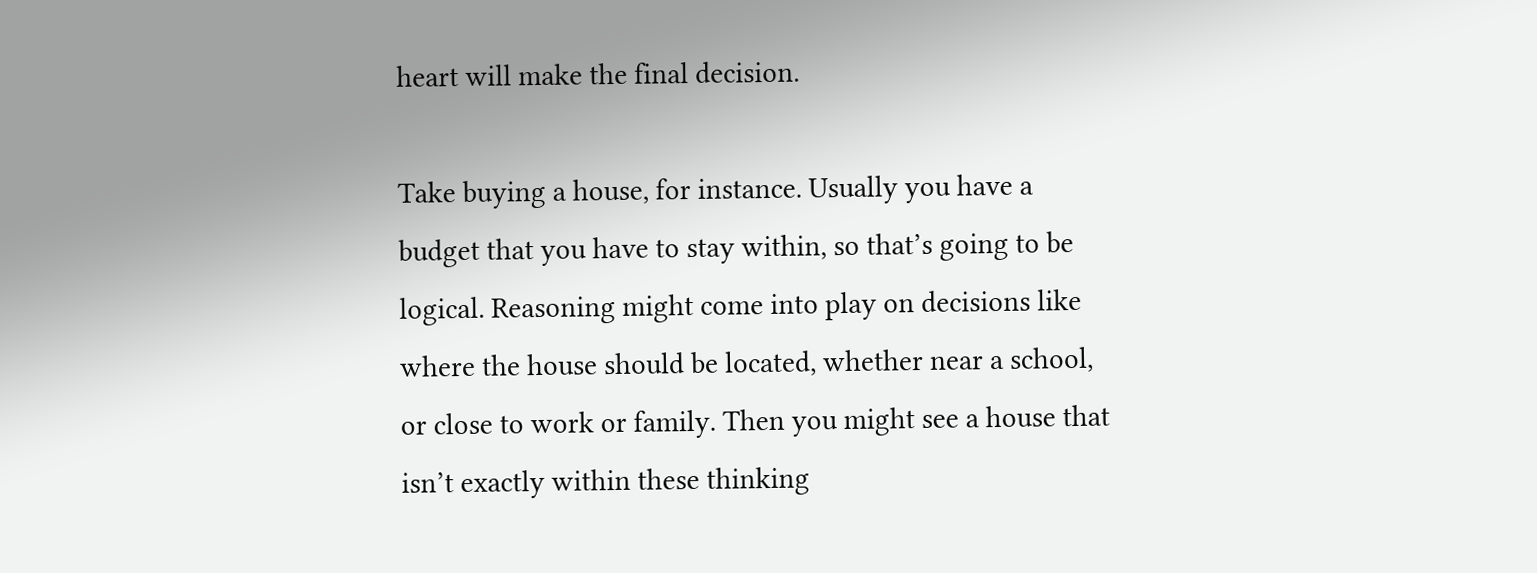heart will make the final decision.

Take buying a house, for instance. Usually you have a budget that you have to stay within, so that’s going to be logical. Reasoning might come into play on decisions like where the house should be located, whether near a school, or close to work or family. Then you might see a house that isn’t exactly within these thinking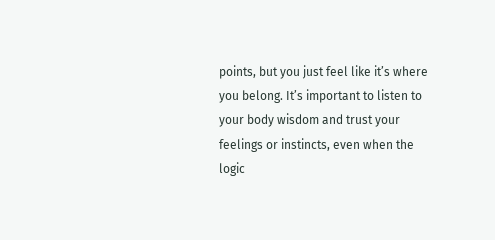points, but you just feel like it’s where you belong. It’s important to listen to your body wisdom and trust your feelings or instincts, even when the logic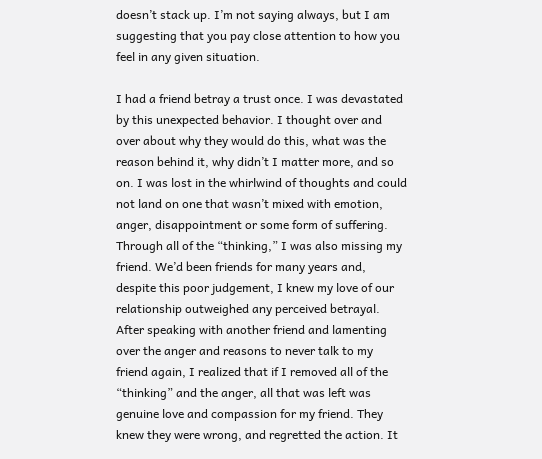doesn’t stack up. I’m not saying always, but I am suggesting that you pay close attention to how you feel in any given situation.

I had a friend betray a trust once. I was devastated by this unexpected behavior. I thought over and over about why they would do this, what was the reason behind it, why didn’t I matter more, and so on. I was lost in the whirlwind of thoughts and could not land on one that wasn’t mixed with emotion, anger, disappointment or some form of suffering. Through all of the “thinking,” I was also missing my friend. We’d been friends for many years and, despite this poor judgement, I knew my love of our relationship outweighed any perceived betrayal. After speaking with another friend and lamenting over the anger and reasons to never talk to my friend again, I realized that if I removed all of the “thinking” and the anger, all that was left was genuine love and compassion for my friend. They knew they were wrong, and regretted the action. It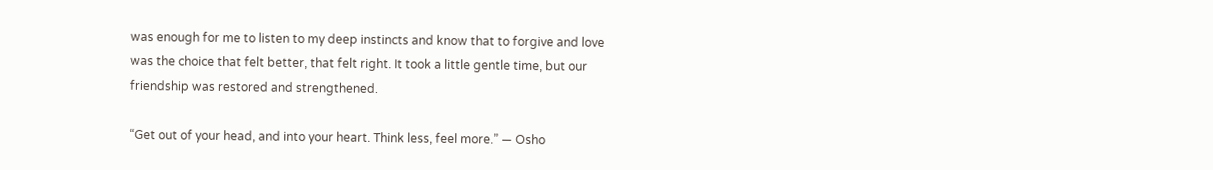was enough for me to listen to my deep instincts and know that to forgive and love was the choice that felt better, that felt right. It took a little gentle time, but our friendship was restored and strengthened.

“Get out of your head, and into your heart. Think less, feel more.” — Osho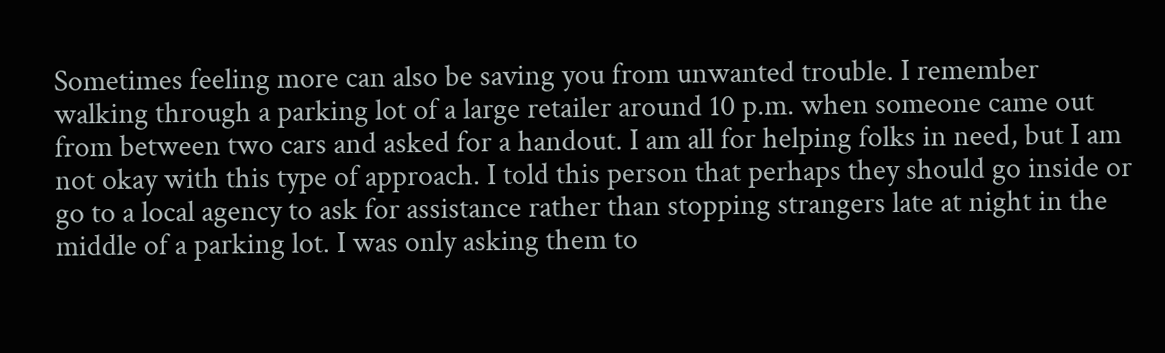Sometimes feeling more can also be saving you from unwanted trouble. I remember walking through a parking lot of a large retailer around 10 p.m. when someone came out from between two cars and asked for a handout. I am all for helping folks in need, but I am not okay with this type of approach. I told this person that perhaps they should go inside or go to a local agency to ask for assistance rather than stopping strangers late at night in the middle of a parking lot. I was only asking them to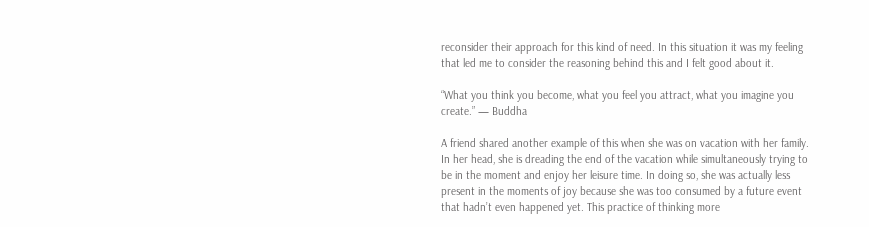reconsider their approach for this kind of need. In this situation it was my feeling that led me to consider the reasoning behind this and I felt good about it.

“What you think you become, what you feel you attract, what you imagine you create.” — Buddha

A friend shared another example of this when she was on vacation with her family. In her head, she is dreading the end of the vacation while simultaneously trying to be in the moment and enjoy her leisure time. In doing so, she was actually less present in the moments of joy because she was too consumed by a future event that hadn’t even happened yet. This practice of thinking more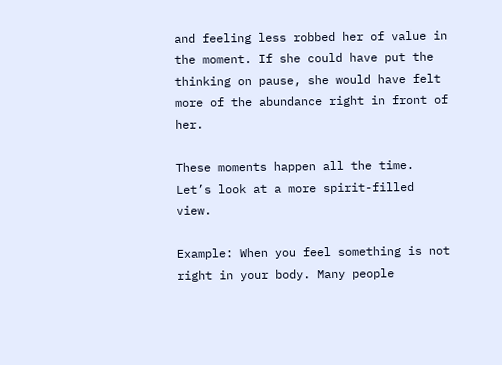and feeling less robbed her of value in the moment. If she could have put the thinking on pause, she would have felt more of the abundance right in front of her.

These moments happen all the time. Let’s look at a more spirit-filled view.

Example: When you feel something is not right in your body. Many people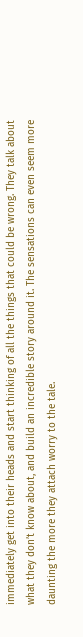immediately get into their heads and start thinking of all the things that could be wrong. They talk about what they don’t know about, and build an incredible story around it. The sensations can even seem more daunting the more they attach worry to the tale.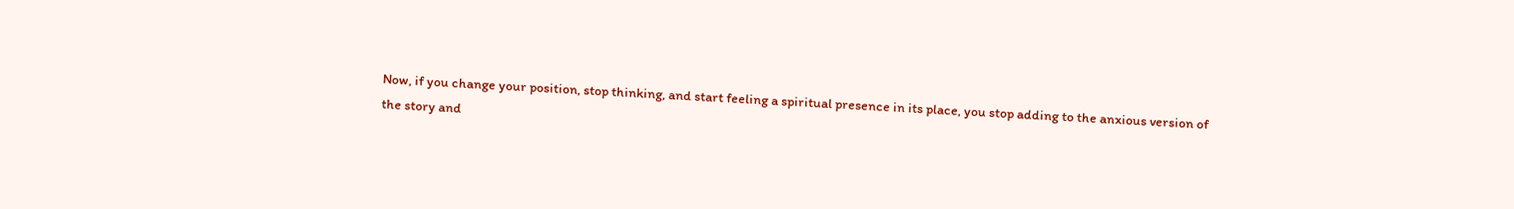Now, if you change your position, stop thinking, and start feeling a spiritual presence in its place, you stop adding to the anxious version of the story and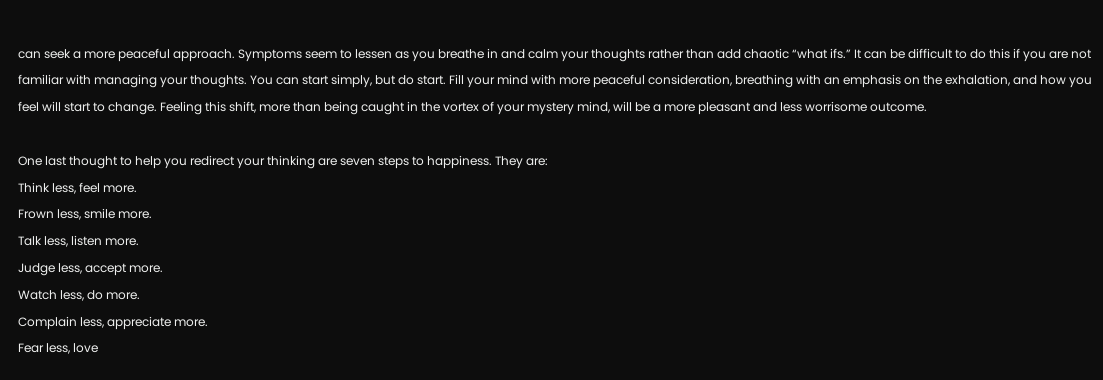can seek a more peaceful approach. Symptoms seem to lessen as you breathe in and calm your thoughts rather than add chaotic “what ifs.” It can be difficult to do this if you are not familiar with managing your thoughts. You can start simply, but do start. Fill your mind with more peaceful consideration, breathing with an emphasis on the exhalation, and how you feel will start to change. Feeling this shift, more than being caught in the vortex of your mystery mind, will be a more pleasant and less worrisome outcome.

One last thought to help you redirect your thinking are seven steps to happiness. They are:
Think less, feel more.
Frown less, smile more.
Talk less, listen more.
Judge less, accept more.
Watch less, do more.
Complain less, appreciate more.
Fear less, love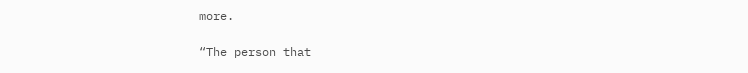more.

“The person that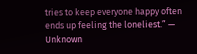tries to keep everyone happy often ends up feeling the loneliest.” — Unknown